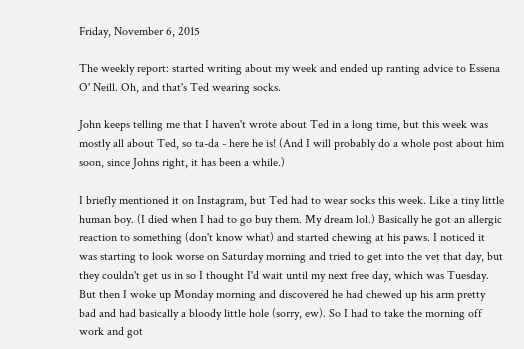Friday, November 6, 2015

The weekly report: started writing about my week and ended up ranting advice to Essena O' Neill. Oh, and that's Ted wearing socks.

John keeps telling me that I haven't wrote about Ted in a long time, but this week was mostly all about Ted, so ta-da - here he is! (And I will probably do a whole post about him soon, since Johns right, it has been a while.)

I briefly mentioned it on Instagram, but Ted had to wear socks this week. Like a tiny little human boy. (I died when I had to go buy them. My dream lol.) Basically he got an allergic reaction to something (don't know what) and started chewing at his paws. I noticed it was starting to look worse on Saturday morning and tried to get into the vet that day, but they couldn't get us in so I thought I'd wait until my next free day, which was Tuesday. But then I woke up Monday morning and discovered he had chewed up his arm pretty bad and had basically a bloody little hole (sorry, ew). So I had to take the morning off work and got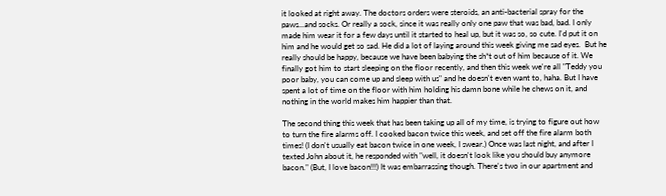it looked at right away. The doctors orders were steroids, an anti-bacterial spray for the paws...and socks. Or really a sock, since it was really only one paw that was bad, bad. I only made him wear it for a few days until it started to heal up, but it was so, so cute. I'd put it on him and he would get so sad. He did a lot of laying around this week giving me sad eyes.  But he really should be happy, because we have been babying the sh*t out of him because of it. We finally got him to start sleeping on the floor recently, and then this week we're all "Teddy you poor baby, you can come up and sleep with us" and he doesn't even want to, haha. But I have spent a lot of time on the floor with him holding his damn bone while he chews on it, and nothing in the world makes him happier than that.

The second thing this week that has been taking up all of my time, is trying to figure out how to turn the fire alarms off. I cooked bacon twice this week, and set off the fire alarm both times! (I don't usually eat bacon twice in one week, I swear.) Once was last night, and after I texted John about it, he responded with "well, it doesn't look like you should buy anymore bacon." (But, I love bacon!!!) It was embarrassing though. There's two in our apartment and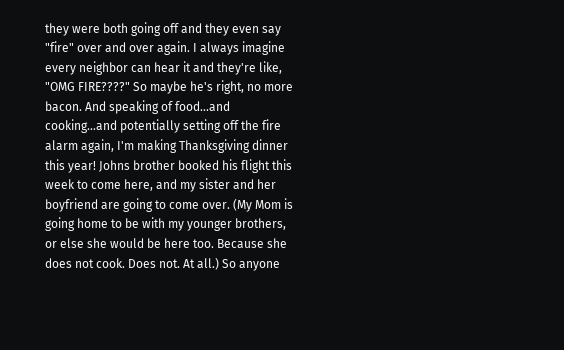they were both going off and they even say "fire" over and over again. I always imagine every neighbor can hear it and they're like, "OMG FIRE????" So maybe he's right, no more bacon. And speaking of food...and cooking...and potentially setting off the fire alarm again, I'm making Thanksgiving dinner this year! Johns brother booked his flight this week to come here, and my sister and her boyfriend are going to come over. (My Mom is going home to be with my younger brothers, or else she would be here too. Because she does not cook. Does not. At all.) So anyone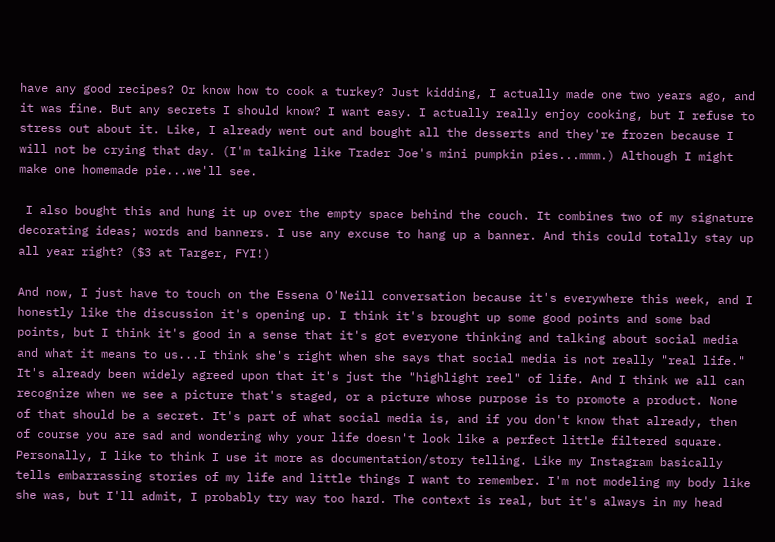have any good recipes? Or know how to cook a turkey? Just kidding, I actually made one two years ago, and it was fine. But any secrets I should know? I want easy. I actually really enjoy cooking, but I refuse to stress out about it. Like, I already went out and bought all the desserts and they're frozen because I will not be crying that day. (I'm talking like Trader Joe's mini pumpkin pies...mmm.) Although I might make one homemade pie...we'll see.

 I also bought this and hung it up over the empty space behind the couch. It combines two of my signature decorating ideas; words and banners. I use any excuse to hang up a banner. And this could totally stay up all year right? ($3 at Targer, FYI!)

And now, I just have to touch on the Essena O'Neill conversation because it's everywhere this week, and I honestly like the discussion it's opening up. I think it's brought up some good points and some bad points, but I think it's good in a sense that it's got everyone thinking and talking about social media and what it means to us...I think she's right when she says that social media is not really "real life." It's already been widely agreed upon that it's just the "highlight reel" of life. And I think we all can recognize when we see a picture that's staged, or a picture whose purpose is to promote a product. None of that should be a secret. It's part of what social media is, and if you don't know that already, then of course you are sad and wondering why your life doesn't look like a perfect little filtered square. Personally, I like to think I use it more as documentation/story telling. Like my Instagram basically tells embarrassing stories of my life and little things I want to remember. I'm not modeling my body like she was, but I'll admit, I probably try way too hard. The context is real, but it's always in my head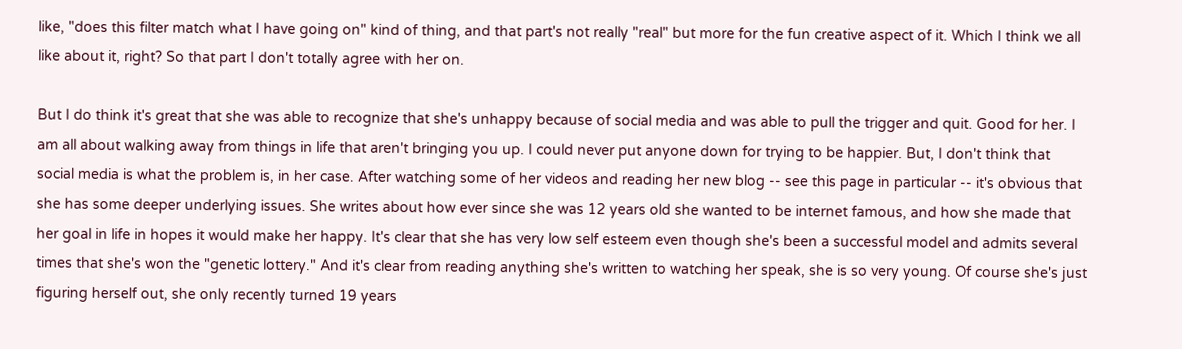like, "does this filter match what I have going on" kind of thing, and that part's not really "real" but more for the fun creative aspect of it. Which I think we all like about it, right? So that part I don't totally agree with her on.

But I do think it's great that she was able to recognize that she's unhappy because of social media and was able to pull the trigger and quit. Good for her. I am all about walking away from things in life that aren't bringing you up. I could never put anyone down for trying to be happier. But, I don't think that social media is what the problem is, in her case. After watching some of her videos and reading her new blog -- see this page in particular -- it's obvious that she has some deeper underlying issues. She writes about how ever since she was 12 years old she wanted to be internet famous, and how she made that her goal in life in hopes it would make her happy. It's clear that she has very low self esteem even though she's been a successful model and admits several times that she's won the "genetic lottery." And it's clear from reading anything she's written to watching her speak, she is so very young. Of course she's just figuring herself out, she only recently turned 19 years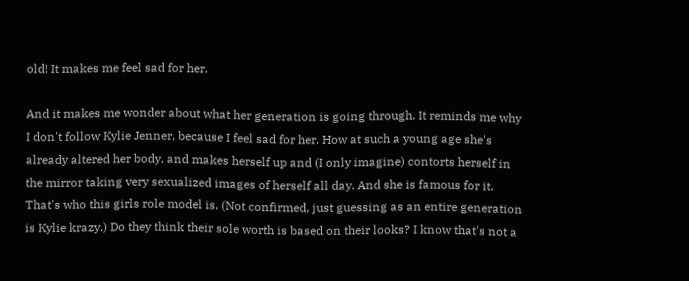old! It makes me feel sad for her.

And it makes me wonder about what her generation is going through. It reminds me why I don't follow Kylie Jenner, because I feel sad for her. How at such a young age she's already altered her body, and makes herself up and (I only imagine) contorts herself in the mirror taking very sexualized images of herself all day. And she is famous for it. That's who this girls role model is. (Not confirmed, just guessing as an entire generation is Kylie krazy.) Do they think their sole worth is based on their looks? I know that's not a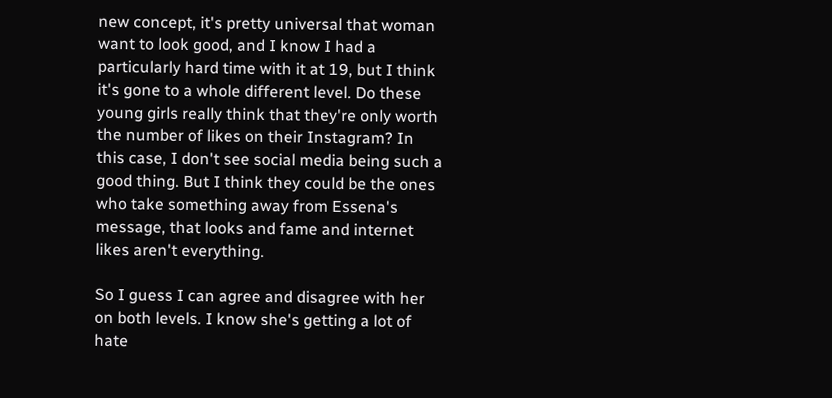new concept, it's pretty universal that woman want to look good, and I know I had a particularly hard time with it at 19, but I think it's gone to a whole different level. Do these young girls really think that they're only worth the number of likes on their Instagram? In this case, I don't see social media being such a good thing. But I think they could be the ones who take something away from Essena's message, that looks and fame and internet likes aren't everything.

So I guess I can agree and disagree with her on both levels. I know she's getting a lot of hate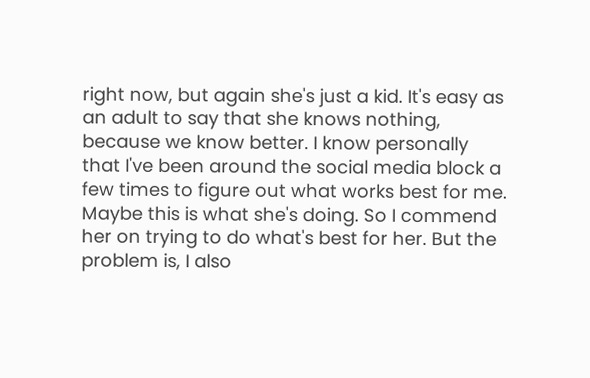right now, but again she's just a kid. It's easy as an adult to say that she knows nothing, because we know better. I know personally that I've been around the social media block a few times to figure out what works best for me. Maybe this is what she's doing. So I commend her on trying to do what's best for her. But the problem is, I also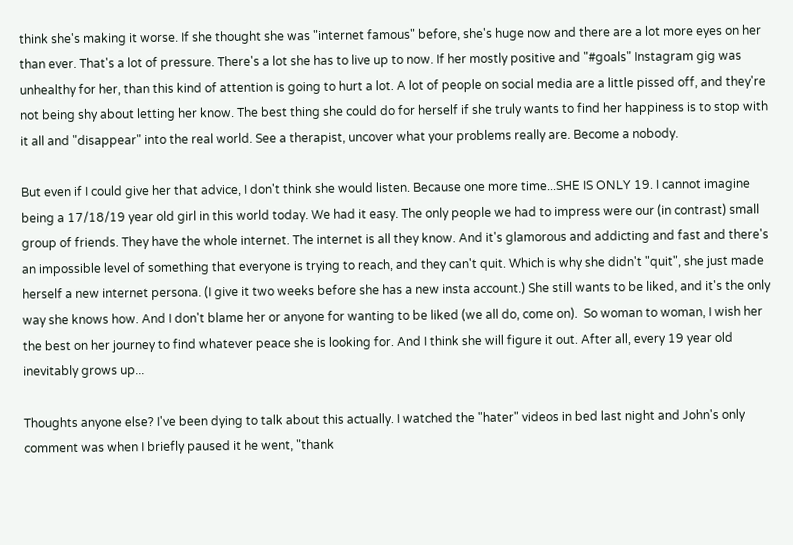think she's making it worse. If she thought she was "internet famous" before, she's huge now and there are a lot more eyes on her than ever. That's a lot of pressure. There's a lot she has to live up to now. If her mostly positive and "#goals" Instagram gig was unhealthy for her, than this kind of attention is going to hurt a lot. A lot of people on social media are a little pissed off, and they're not being shy about letting her know. The best thing she could do for herself if she truly wants to find her happiness is to stop with it all and "disappear" into the real world. See a therapist, uncover what your problems really are. Become a nobody.

But even if I could give her that advice, I don't think she would listen. Because one more time...SHE IS ONLY 19. I cannot imagine being a 17/18/19 year old girl in this world today. We had it easy. The only people we had to impress were our (in contrast) small group of friends. They have the whole internet. The internet is all they know. And it's glamorous and addicting and fast and there's an impossible level of something that everyone is trying to reach, and they can't quit. Which is why she didn't "quit", she just made herself a new internet persona. (I give it two weeks before she has a new insta account.) She still wants to be liked, and it's the only way she knows how. And I don't blame her or anyone for wanting to be liked (we all do, come on).  So woman to woman, I wish her the best on her journey to find whatever peace she is looking for. And I think she will figure it out. After all, every 19 year old inevitably grows up...

Thoughts anyone else? I've been dying to talk about this actually. I watched the "hater" videos in bed last night and John's only comment was when I briefly paused it he went, "thank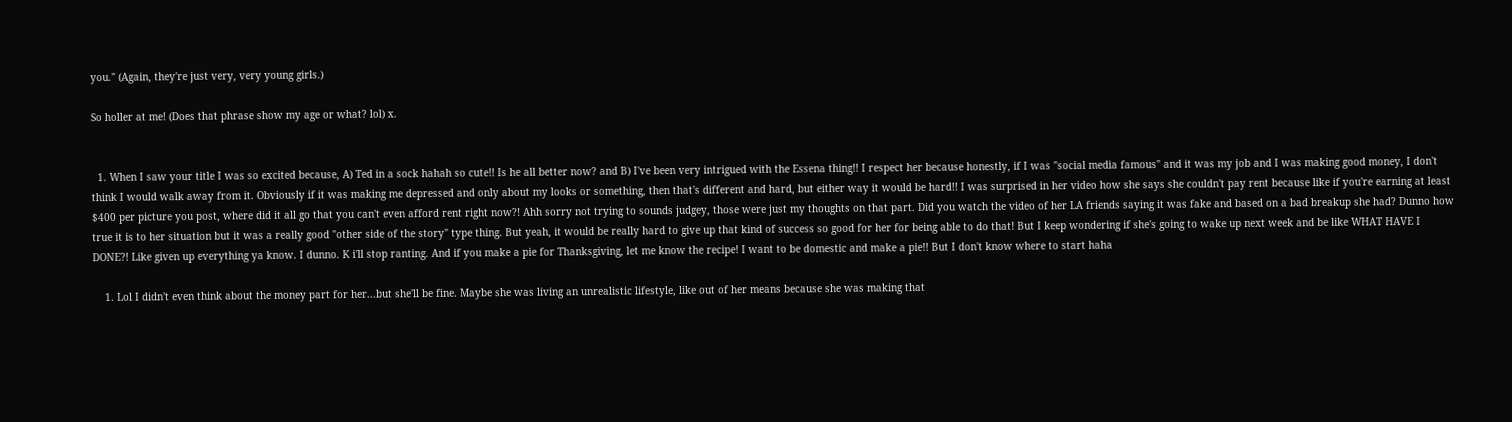you." (Again, they're just very, very young girls.)

So holler at me! (Does that phrase show my age or what? lol) x.


  1. When I saw your title I was so excited because, A) Ted in a sock hahah so cute!! Is he all better now? and B) I've been very intrigued with the Essena thing!! I respect her because honestly, if I was "social media famous" and it was my job and I was making good money, I don't think I would walk away from it. Obviously if it was making me depressed and only about my looks or something, then that's different and hard, but either way it would be hard!! I was surprised in her video how she says she couldn't pay rent because like if you're earning at least $400 per picture you post, where did it all go that you can't even afford rent right now?! Ahh sorry not trying to sounds judgey, those were just my thoughts on that part. Did you watch the video of her LA friends saying it was fake and based on a bad breakup she had? Dunno how true it is to her situation but it was a really good "other side of the story" type thing. But yeah, it would be really hard to give up that kind of success so good for her for being able to do that! But I keep wondering if she's going to wake up next week and be like WHAT HAVE I DONE?! Like given up everything ya know. I dunno. K i'll stop ranting. And if you make a pie for Thanksgiving, let me know the recipe! I want to be domestic and make a pie!! But I don't know where to start haha

    1. Lol I didn't even think about the money part for her...but she'll be fine. Maybe she was living an unrealistic lifestyle, like out of her means because she was making that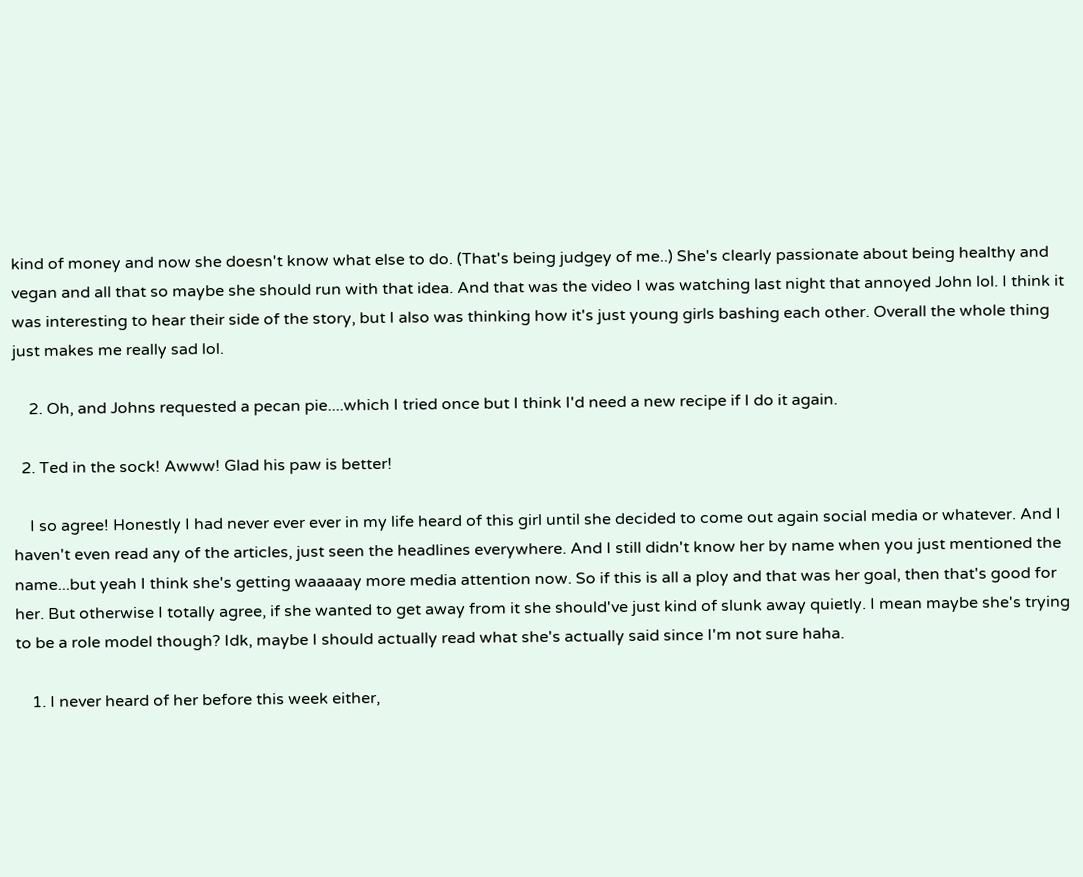kind of money and now she doesn't know what else to do. (That's being judgey of me..) She's clearly passionate about being healthy and vegan and all that so maybe she should run with that idea. And that was the video I was watching last night that annoyed John lol. I think it was interesting to hear their side of the story, but I also was thinking how it's just young girls bashing each other. Overall the whole thing just makes me really sad lol.

    2. Oh, and Johns requested a pecan pie....which I tried once but I think I'd need a new recipe if I do it again.

  2. Ted in the sock! Awww! Glad his paw is better!

    I so agree! Honestly I had never ever ever in my life heard of this girl until she decided to come out again social media or whatever. And I haven't even read any of the articles, just seen the headlines everywhere. And I still didn't know her by name when you just mentioned the name...but yeah I think she's getting waaaaay more media attention now. So if this is all a ploy and that was her goal, then that's good for her. But otherwise I totally agree, if she wanted to get away from it she should've just kind of slunk away quietly. I mean maybe she's trying to be a role model though? Idk, maybe I should actually read what she's actually said since I'm not sure haha.

    1. I never heard of her before this week either,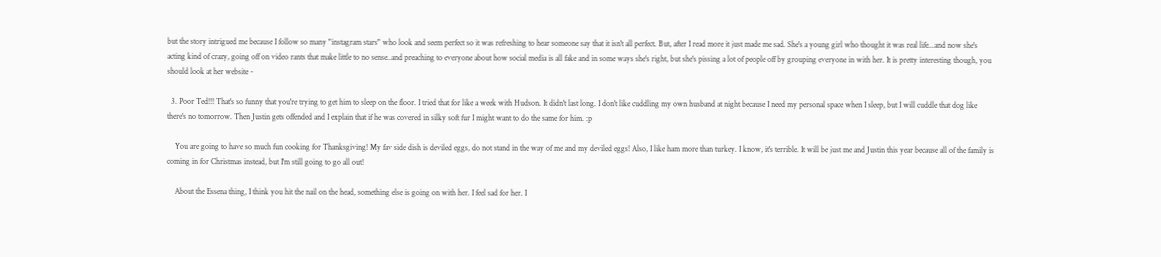but the story intrigued me because I follow so many "instagram stars" who look and seem perfect so it was refreshing to hear someone say that it isn't all perfect. But, after I read more it just made me sad. She's a young girl who thought it was real life...and now she's acting kind of crazy, going off on video rants that make little to no sense..and preaching to everyone about how social media is all fake and in some ways she's right, but she's pissing a lot of people off by grouping everyone in with her. It is pretty interesting though, you should look at her website -

  3. Poor Ted!!! That's so funny that you're trying to get him to sleep on the floor. I tried that for like a week with Hudson. It didn't last long. I don't like cuddling my own husband at night because I need my personal space when I sleep, but I will cuddle that dog like there's no tomorrow. Then Justin gets offended and I explain that if he was covered in silky soft fur I might want to do the same for him. :p

    You are going to have so much fun cooking for Thanksgiving! My fav side dish is deviled eggs, do not stand in the way of me and my deviled eggs! Also, I like ham more than turkey. I know, it's terrible. It will be just me and Justin this year because all of the family is coming in for Christmas instead, but I'm still going to go all out!

    About the Essena thing, I think you hit the nail on the head, something else is going on with her. I feel sad for her. I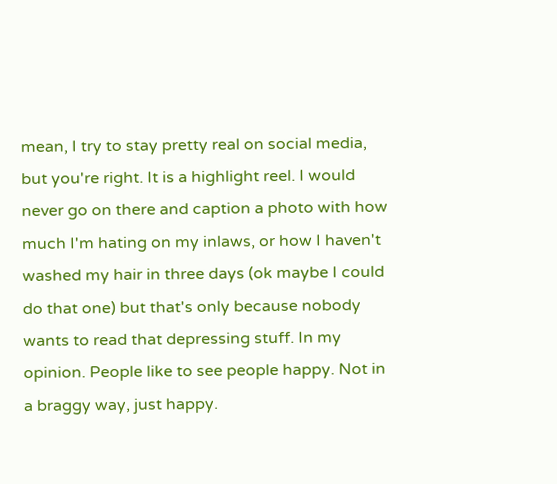mean, I try to stay pretty real on social media, but you're right. It is a highlight reel. I would never go on there and caption a photo with how much I'm hating on my inlaws, or how I haven't washed my hair in three days (ok maybe I could do that one) but that's only because nobody wants to read that depressing stuff. In my opinion. People like to see people happy. Not in a braggy way, just happy.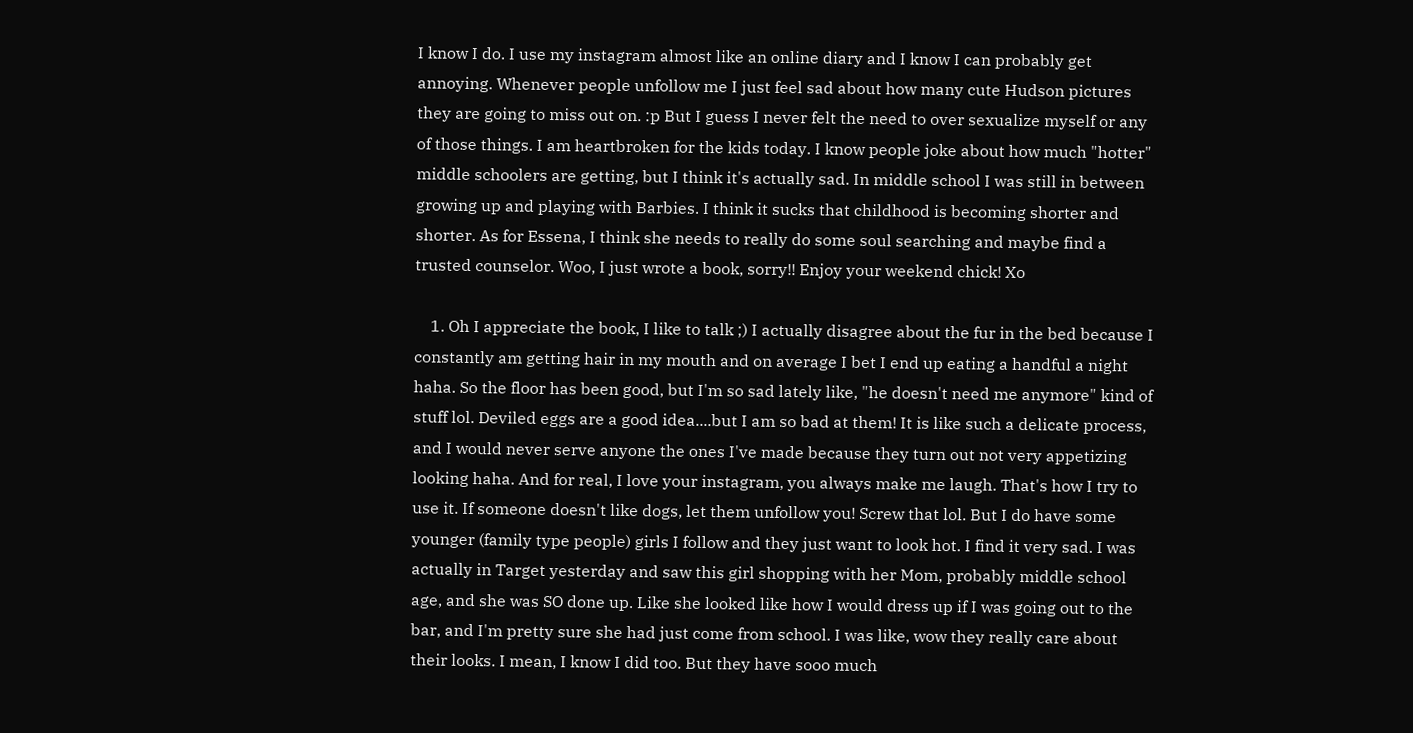I know I do. I use my instagram almost like an online diary and I know I can probably get annoying. Whenever people unfollow me I just feel sad about how many cute Hudson pictures they are going to miss out on. :p But I guess I never felt the need to over sexualize myself or any of those things. I am heartbroken for the kids today. I know people joke about how much "hotter" middle schoolers are getting, but I think it's actually sad. In middle school I was still in between growing up and playing with Barbies. I think it sucks that childhood is becoming shorter and shorter. As for Essena, I think she needs to really do some soul searching and maybe find a trusted counselor. Woo, I just wrote a book, sorry!! Enjoy your weekend chick! Xo

    1. Oh I appreciate the book, I like to talk ;) I actually disagree about the fur in the bed because I constantly am getting hair in my mouth and on average I bet I end up eating a handful a night haha. So the floor has been good, but I'm so sad lately like, "he doesn't need me anymore" kind of stuff lol. Deviled eggs are a good idea....but I am so bad at them! It is like such a delicate process, and I would never serve anyone the ones I've made because they turn out not very appetizing looking haha. And for real, I love your instagram, you always make me laugh. That's how I try to use it. If someone doesn't like dogs, let them unfollow you! Screw that lol. But I do have some younger (family type people) girls I follow and they just want to look hot. I find it very sad. I was actually in Target yesterday and saw this girl shopping with her Mom, probably middle school age, and she was SO done up. Like she looked like how I would dress up if I was going out to the bar, and I'm pretty sure she had just come from school. I was like, wow they really care about their looks. I mean, I know I did too. But they have sooo much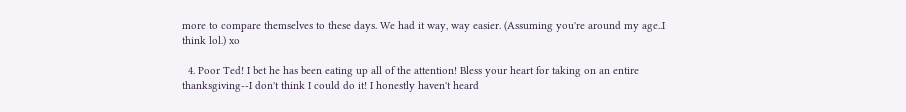more to compare themselves to these days. We had it way, way easier. (Assuming you're around my age..I think lol.) xo

  4. Poor Ted! I bet he has been eating up all of the attention! Bless your heart for taking on an entire thanksgiving--I don't think I could do it! I honestly haven't heard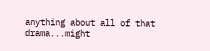anything about all of that drama...might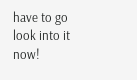have to go look into it now!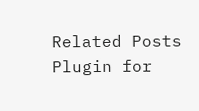Related Posts Plugin for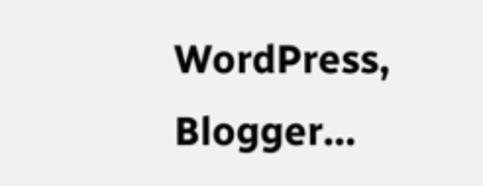WordPress, Blogger...